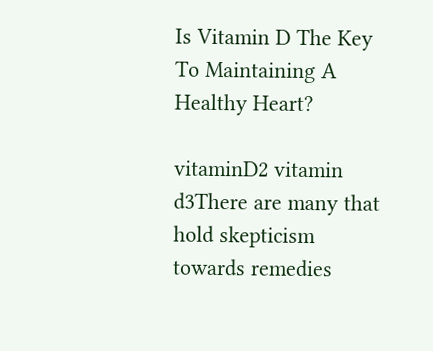Is Vitamin D The Key To Maintaining A Healthy Heart?

vitaminD2 vitamin d3There are many that hold skepticism towards remedies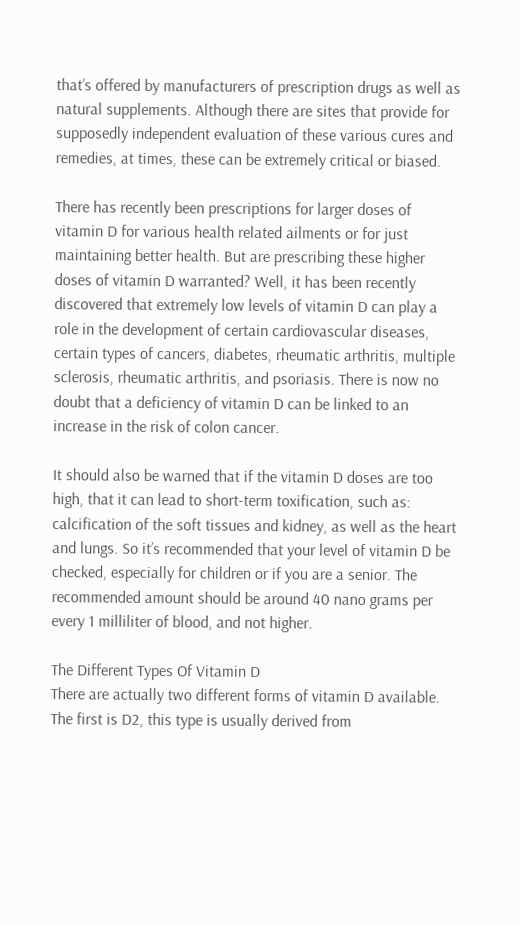that’s offered by manufacturers of prescription drugs as well as natural supplements. Although there are sites that provide for supposedly independent evaluation of these various cures and remedies, at times, these can be extremely critical or biased.

There has recently been prescriptions for larger doses of vitamin D for various health related ailments or for just maintaining better health. But are prescribing these higher doses of vitamin D warranted? Well, it has been recently discovered that extremely low levels of vitamin D can play a role in the development of certain cardiovascular diseases, certain types of cancers, diabetes, rheumatic arthritis, multiple sclerosis, rheumatic arthritis, and psoriasis. There is now no doubt that a deficiency of vitamin D can be linked to an increase in the risk of colon cancer.

It should also be warned that if the vitamin D doses are too high, that it can lead to short-term toxification, such as: calcification of the soft tissues and kidney, as well as the heart and lungs. So it’s recommended that your level of vitamin D be checked, especially for children or if you are a senior. The recommended amount should be around 40 nano grams per every 1 milliliter of blood, and not higher.

The Different Types Of Vitamin D
There are actually two different forms of vitamin D available. The first is D2, this type is usually derived from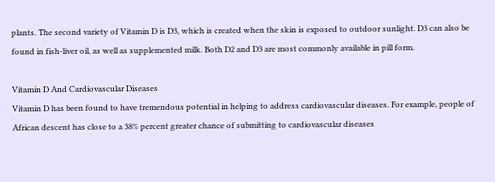plants. The second variety of Vitamin D is D3, which is created when the skin is exposed to outdoor sunlight. D3 can also be found in fish-liver oil, as well as supplemented milk. Both D2 and D3 are most commonly available in pill form.

Vitamin D And Cardiovascular Diseases
Vitamin D has been found to have tremendous potential in helping to address cardiovascular diseases. For example, people of African descent has close to a 38% percent greater chance of submitting to cardiovascular diseases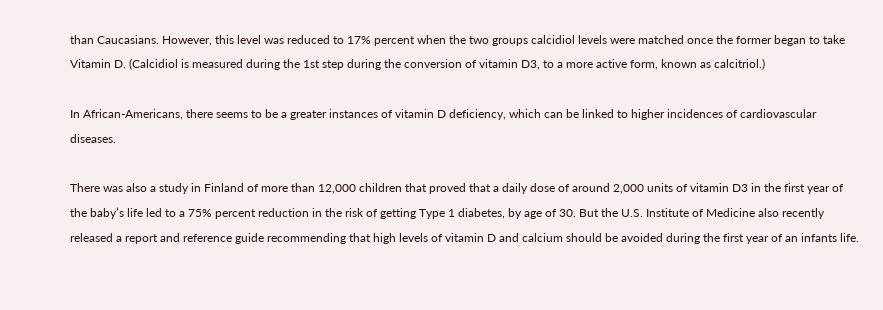than Caucasians. However, this level was reduced to 17% percent when the two groups calcidiol levels were matched once the former began to take Vitamin D. (Calcidiol is measured during the 1st step during the conversion of vitamin D3, to a more active form, known as calcitriol.)

In African-Americans, there seems to be a greater instances of vitamin D deficiency, which can be linked to higher incidences of cardiovascular diseases.

There was also a study in Finland of more than 12,000 children that proved that a daily dose of around 2,000 units of vitamin D3 in the first year of the baby’s life led to a 75% percent reduction in the risk of getting Type 1 diabetes, by age of 30. But the U.S. Institute of Medicine also recently released a report and reference guide recommending that high levels of vitamin D and calcium should be avoided during the first year of an infants life.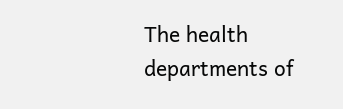The health departments of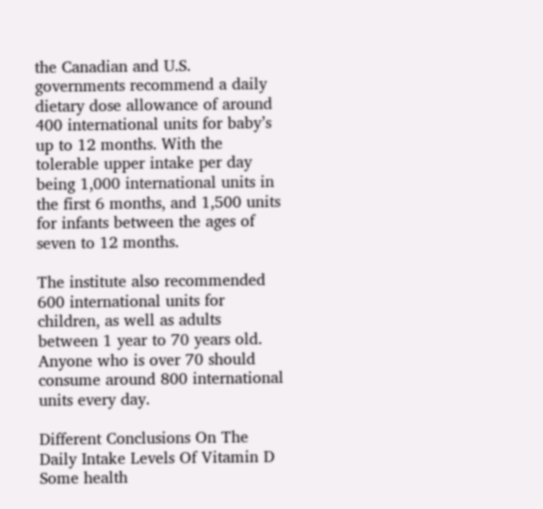the Canadian and U.S. governments recommend a daily dietary dose allowance of around 400 international units for baby’s up to 12 months. With the tolerable upper intake per day being 1,000 international units in the first 6 months, and 1,500 units for infants between the ages of seven to 12 months.

The institute also recommended 600 international units for children, as well as adults between 1 year to 70 years old. Anyone who is over 70 should consume around 800 international units every day.

Different Conclusions On The Daily Intake Levels Of Vitamin D
Some health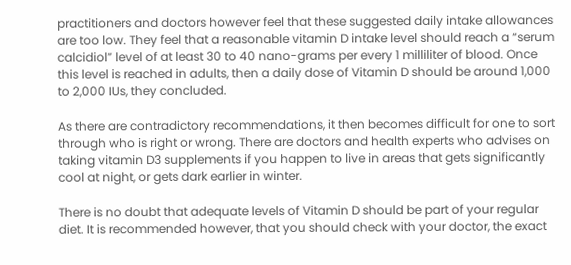practitioners and doctors however feel that these suggested daily intake allowances are too low. They feel that a reasonable vitamin D intake level should reach a “serum calcidiol” level of at least 30 to 40 nano-grams per every 1 milliliter of blood. Once this level is reached in adults, then a daily dose of Vitamin D should be around 1,000 to 2,000 IUs, they concluded.

As there are contradictory recommendations, it then becomes difficult for one to sort through who is right or wrong. There are doctors and health experts who advises on taking vitamin D3 supplements if you happen to live in areas that gets significantly cool at night, or gets dark earlier in winter.

There is no doubt that adequate levels of Vitamin D should be part of your regular diet. It is recommended however, that you should check with your doctor, the exact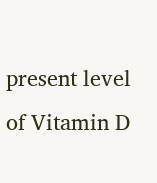present level of Vitamin D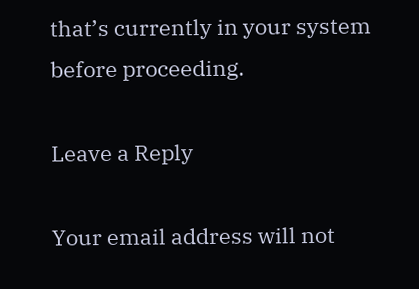that’s currently in your system before proceeding.

Leave a Reply

Your email address will not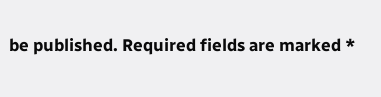be published. Required fields are marked *